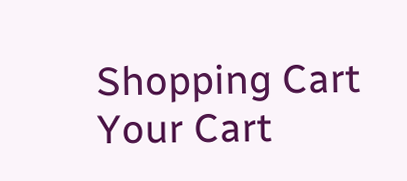Shopping Cart
Your Cart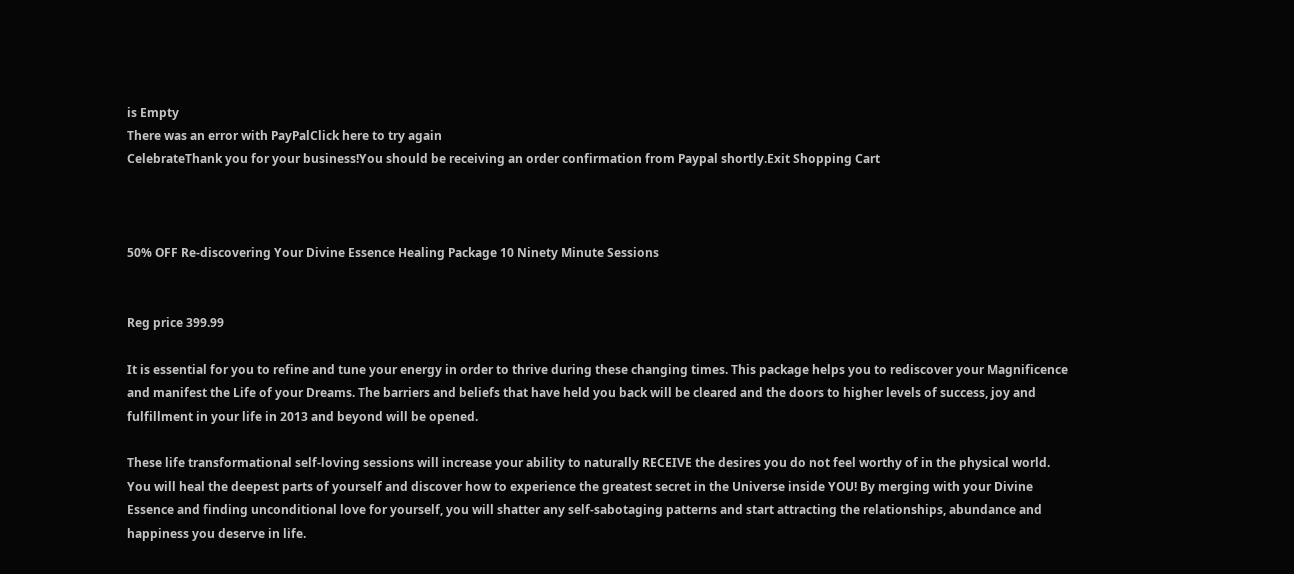is Empty
There was an error with PayPalClick here to try again
CelebrateThank you for your business!You should be receiving an order confirmation from Paypal shortly.Exit Shopping Cart



50% OFF Re-discovering Your Divine Essence Healing Package 10 Ninety Minute Sessions


Reg price 399.99

It is essential for you to refine and tune your energy in order to thrive during these changing times. This package helps you to rediscover your Magnificence and manifest the Life of your Dreams. The barriers and beliefs that have held you back will be cleared and the doors to higher levels of success, joy and fulfillment in your life in 2013 and beyond will be opened.

These life transformational self-loving sessions will increase your ability to naturally RECEIVE the desires you do not feel worthy of in the physical world. You will heal the deepest parts of yourself and discover how to experience the greatest secret in the Universe inside YOU! By merging with your Divine Essence and finding unconditional love for yourself, you will shatter any self-sabotaging patterns and start attracting the relationships, abundance and happiness you deserve in life.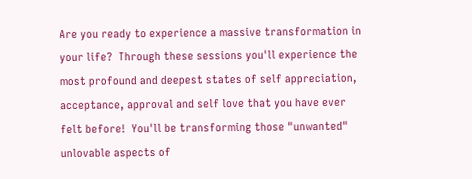Are you ready to experience a massive transformation in your life?  Through these sessions you'll experience the most profound and deepest states of self appreciation, acceptance, approval and self love that you have ever felt before!  You'll be transforming those "unwanted" unlovable aspects of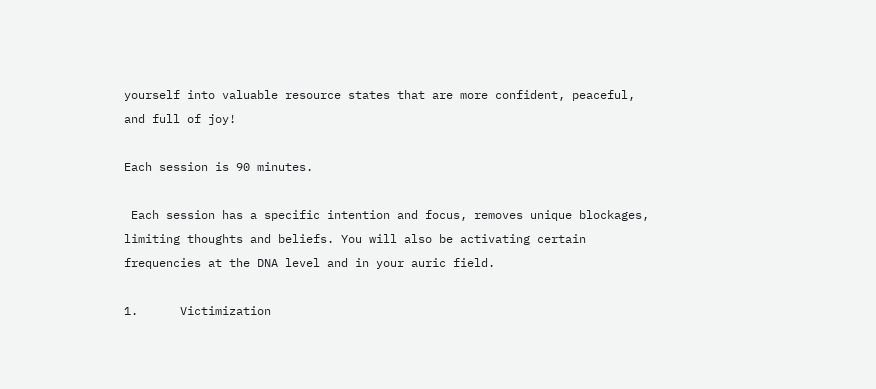yourself into valuable resource states that are more confident, peaceful, and full of joy!

Each session is 90 minutes.

 Each session has a specific intention and focus, removes unique blockages, limiting thoughts and beliefs. You will also be activating certain frequencies at the DNA level and in your auric field.

1.      Victimization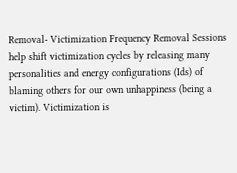Removal- Victimization Frequency Removal Sessions help shift victimization cycles by releasing many personalities and energy configurations (Ids) of blaming others for our own unhappiness (being a victim). Victimization is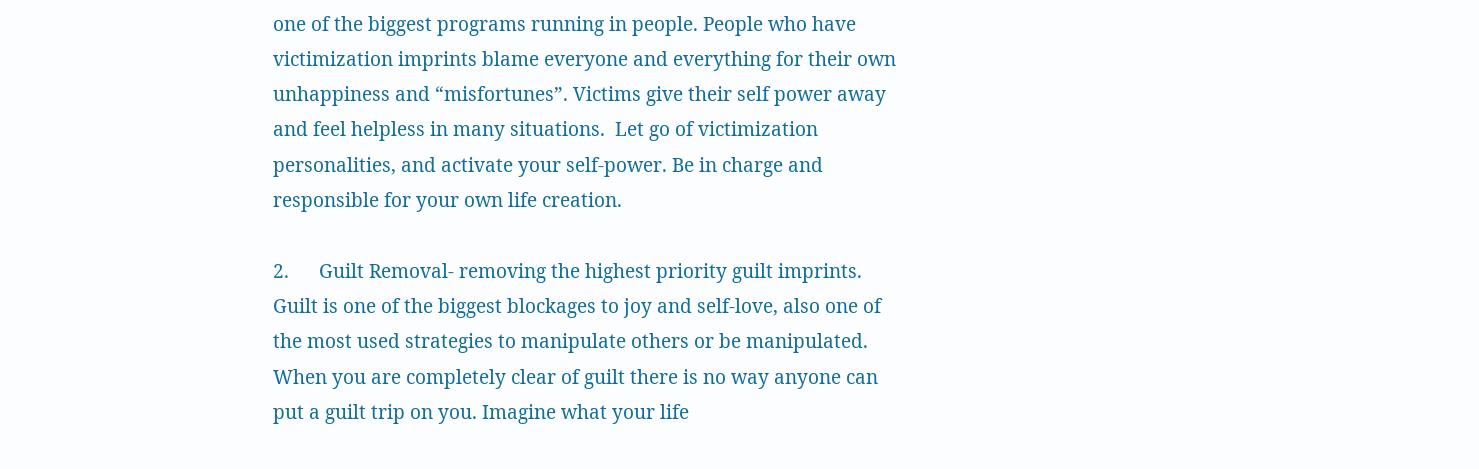one of the biggest programs running in people. People who have victimization imprints blame everyone and everything for their own unhappiness and “misfortunes”. Victims give their self power away and feel helpless in many situations.  Let go of victimization personalities, and activate your self-power. Be in charge and responsible for your own life creation.

2.      Guilt Removal- removing the highest priority guilt imprints. Guilt is one of the biggest blockages to joy and self-love, also one of the most used strategies to manipulate others or be manipulated. When you are completely clear of guilt there is no way anyone can put a guilt trip on you. Imagine what your life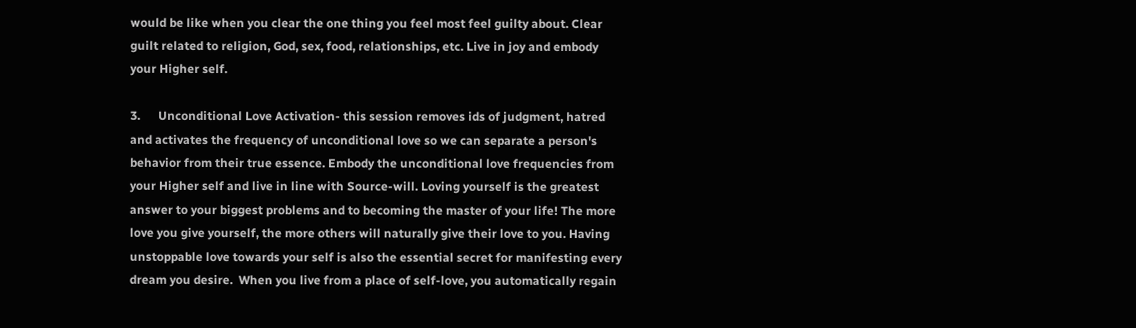would be like when you clear the one thing you feel most feel guilty about. Clear guilt related to religion, God, sex, food, relationships, etc. Live in joy and embody your Higher self.

3.      Unconditional Love Activation- this session removes ids of judgment, hatred and activates the frequency of unconditional love so we can separate a person's behavior from their true essence. Embody the unconditional love frequencies from your Higher self and live in line with Source-will. Loving yourself is the greatest answer to your biggest problems and to becoming the master of your life! The more love you give yourself, the more others will naturally give their love to you. Having unstoppable love towards your self is also the essential secret for manifesting every dream you desire.  When you live from a place of self-love, you automatically regain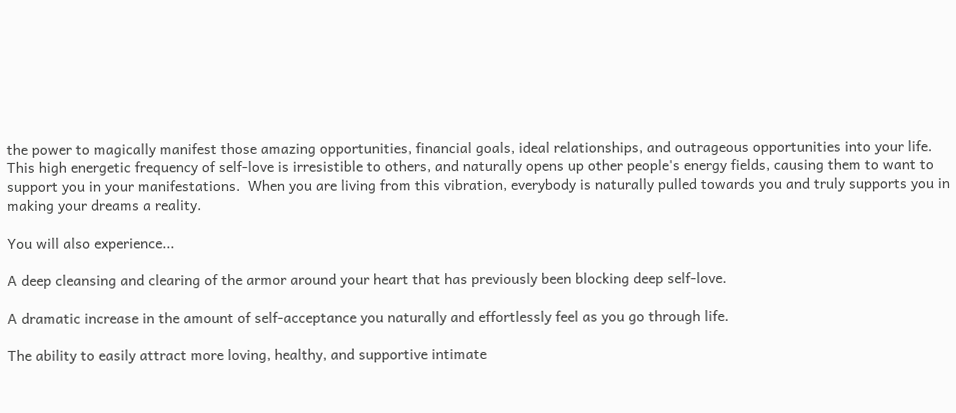the power to magically manifest those amazing opportunities, financial goals, ideal relationships, and outrageous opportunities into your life.  This high energetic frequency of self-love is irresistible to others, and naturally opens up other people's energy fields, causing them to want to support you in your manifestations.  When you are living from this vibration, everybody is naturally pulled towards you and truly supports you in making your dreams a reality.

You will also experience...

A deep cleansing and clearing of the armor around your heart that has previously been blocking deep self-love.

A dramatic increase in the amount of self-acceptance you naturally and effortlessly feel as you go through life.

The ability to easily attract more loving, healthy, and supportive intimate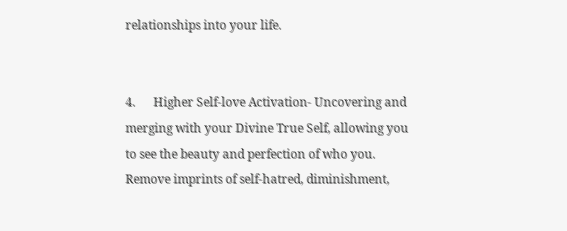relationships into your life.


4.      Higher Self-love Activation- Uncovering and merging with your Divine True Self, allowing you to see the beauty and perfection of who you. Remove imprints of self-hatred, diminishment,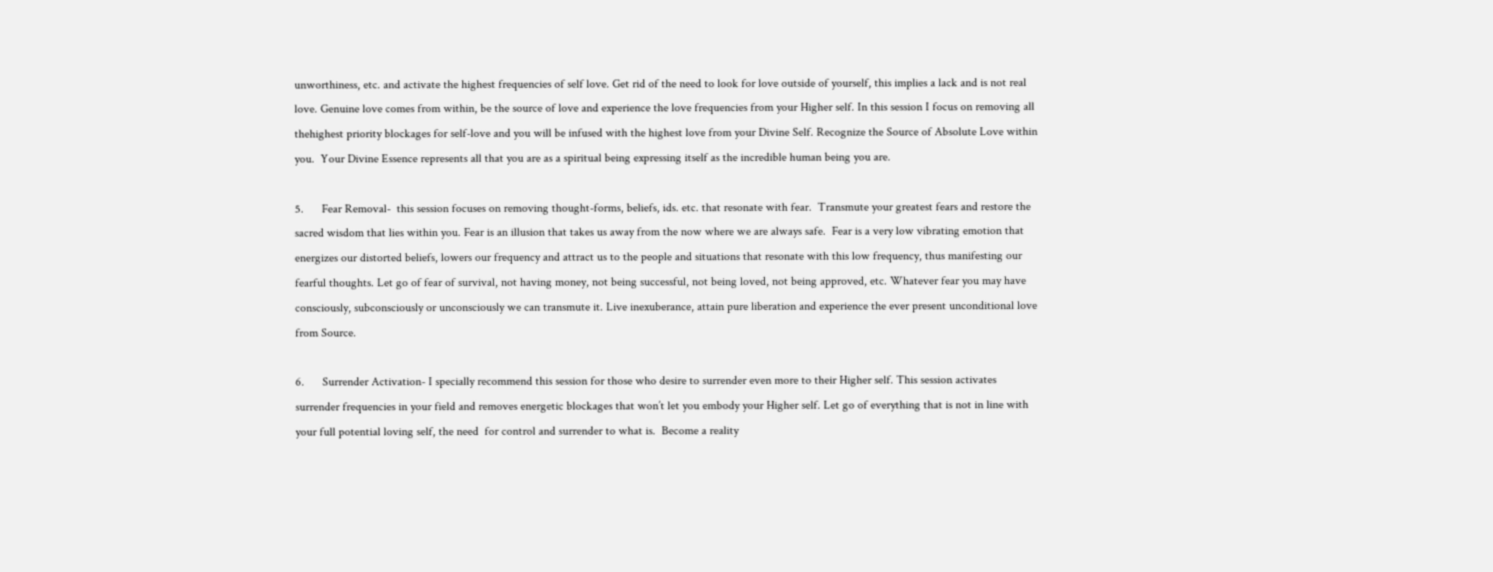unworthiness, etc. and activate the highest frequencies of self love. Get rid of the need to look for love outside of yourself, this implies a lack and is not real love. Genuine love comes from within, be the source of love and experience the love frequencies from your Higher self. In this session I focus on removing all thehighest priority blockages for self-love and you will be infused with the highest love from your Divine Self. Recognize the Source of Absolute Love within you.  Your Divine Essence represents all that you are as a spiritual being expressing itself as the incredible human being you are.

5.      Fear Removal-  this session focuses on removing thought-forms, beliefs, ids. etc. that resonate with fear.  Transmute your greatest fears and restore the sacred wisdom that lies within you. Fear is an illusion that takes us away from the now where we are always safe.  Fear is a very low vibrating emotion that energizes our distorted beliefs, lowers our frequency and attract us to the people and situations that resonate with this low frequency, thus manifesting our fearful thoughts. Let go of fear of survival, not having money, not being successful, not being loved, not being approved, etc. Whatever fear you may have consciously, subconsciously or unconsciously we can transmute it. Live inexuberance, attain pure liberation and experience the ever present unconditional love from Source.

6.      Surrender Activation- I specially recommend this session for those who desire to surrender even more to their Higher self. This session activates surrender frequencies in your field and removes energetic blockages that won’t let you embody your Higher self. Let go of everything that is not in line with your full potential loving self, the need  for control and surrender to what is.  Become a reality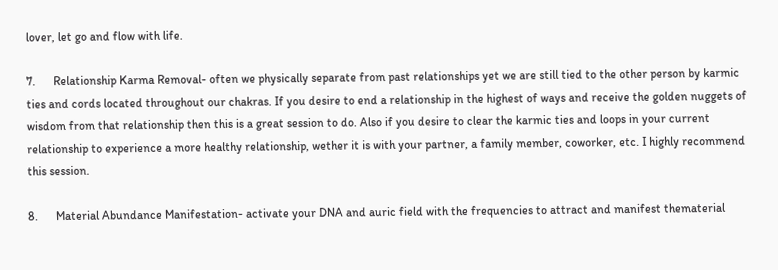lover, let go and flow with life.

7.      Relationship Karma Removal- often we physically separate from past relationships yet we are still tied to the other person by karmic ties and cords located throughout our chakras. If you desire to end a relationship in the highest of ways and receive the golden nuggets of wisdom from that relationship then this is a great session to do. Also if you desire to clear the karmic ties and loops in your current relationship to experience a more healthy relationship, wether it is with your partner, a family member, coworker, etc. I highly recommend this session.

8.      Material Abundance Manifestation- activate your DNA and auric field with the frequencies to attract and manifest thematerial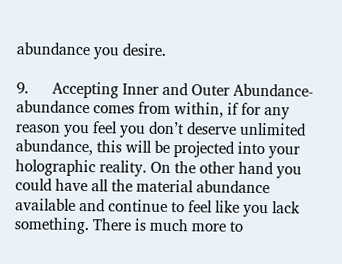abundance you desire.

9.      Accepting Inner and Outer Abundance- abundance comes from within, if for any reason you feel you don’t deserve unlimited abundance, this will be projected into your holographic reality. On the other hand you could have all the material abundance available and continue to feel like you lack something. There is much more to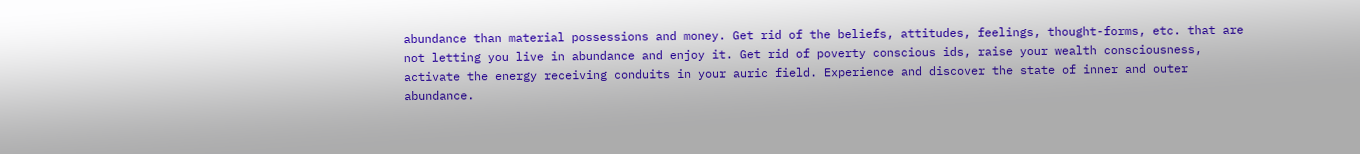abundance than material possessions and money. Get rid of the beliefs, attitudes, feelings, thought-forms, etc. that are not letting you live in abundance and enjoy it. Get rid of poverty conscious ids, raise your wealth consciousness, activate the energy receiving conduits in your auric field. Experience and discover the state of inner and outer abundance.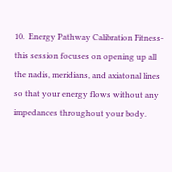10.  Energy Pathway Calibration Fitness- this session focuses on opening up all the nadis, meridians, and axiatonal lines so that your energy flows without any impedances throughout your body.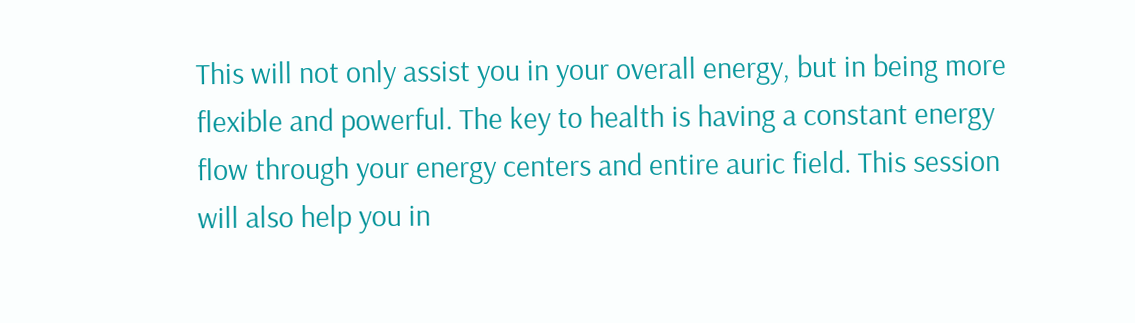This will not only assist you in your overall energy, but in being more flexible and powerful. The key to health is having a constant energy flow through your energy centers and entire auric field. This session will also help you in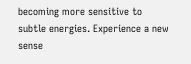becoming more sensitive to subtle energies. Experience a new sense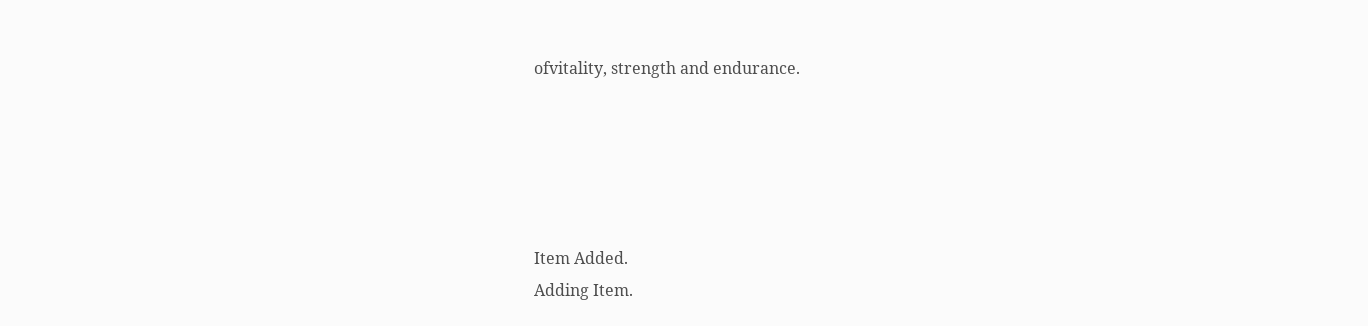ofvitality, strength and endurance.





Item Added.
Adding Item.